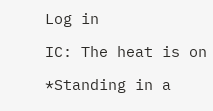Log in

IC: The heat is on

*Standing in a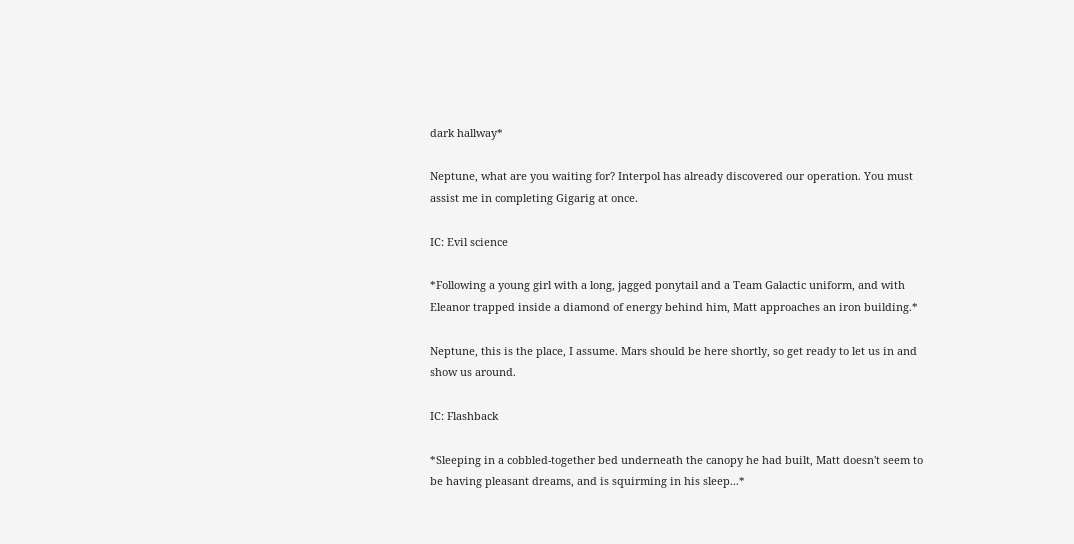dark hallway*

Neptune, what are you waiting for? Interpol has already discovered our operation. You must assist me in completing Gigarig at once.

IC: Evil science

*Following a young girl with a long, jagged ponytail and a Team Galactic uniform, and with Eleanor trapped inside a diamond of energy behind him, Matt approaches an iron building.*

Neptune, this is the place, I assume. Mars should be here shortly, so get ready to let us in and show us around.

IC: Flashback

*Sleeping in a cobbled-together bed underneath the canopy he had built, Matt doesn't seem to be having pleasant dreams, and is squirming in his sleep...*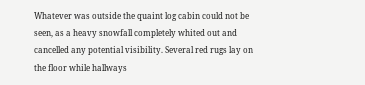Whatever was outside the quaint log cabin could not be seen, as a heavy snowfall completely whited out and cancelled any potential visibility. Several red rugs lay on the floor while hallways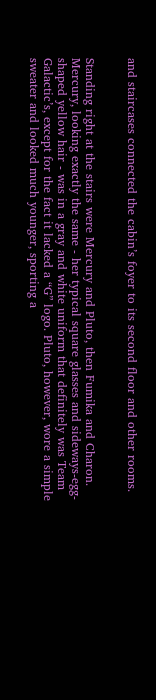and staircases connected the cabin’s foyer to its second floor and other rooms.


Standing right at the stairs were Mercury and Pluto, then Fumika and Charon. Mercury, looking exactly the same - her typical square glasses and sideways-egg-shaped yellow hair - was in a gray and white uniform that definitely was Team Galactic’s, except for the fact it lacked a “G” logo. Pluto, however, wore a simple sweater and looked much younger, sporting a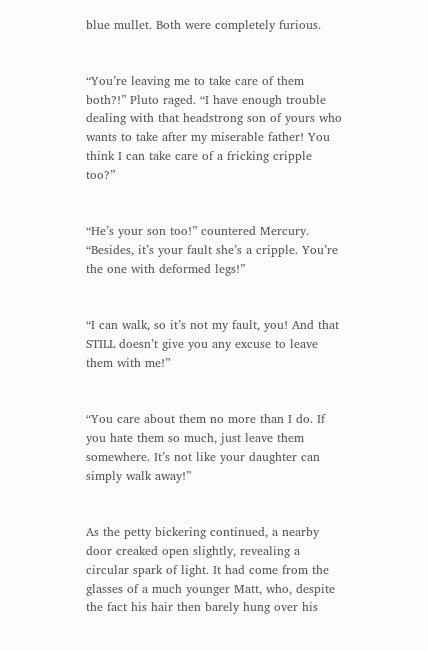blue mullet. Both were completely furious.


“You’re leaving me to take care of them both?!” Pluto raged. “I have enough trouble dealing with that headstrong son of yours who wants to take after my miserable father! You think I can take care of a fricking cripple too?”


“He’s your son too!” countered Mercury. “Besides, it’s your fault she’s a cripple. You’re the one with deformed legs!”


“I can walk, so it’s not my fault, you! And that STILL doesn’t give you any excuse to leave them with me!”


“You care about them no more than I do. If you hate them so much, just leave them somewhere. It’s not like your daughter can simply walk away!”


As the petty bickering continued, a nearby door creaked open slightly, revealing a circular spark of light. It had come from the glasses of a much younger Matt, who, despite the fact his hair then barely hung over his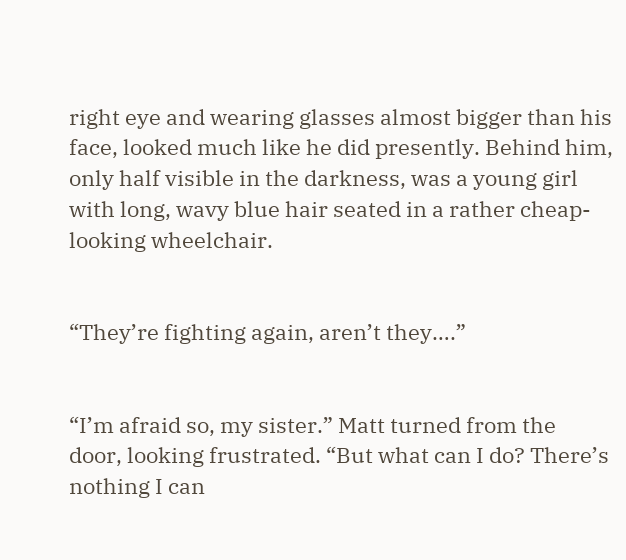right eye and wearing glasses almost bigger than his face, looked much like he did presently. Behind him, only half visible in the darkness, was a young girl with long, wavy blue hair seated in a rather cheap-looking wheelchair.


“They’re fighting again, aren’t they….”


“I’m afraid so, my sister.” Matt turned from the door, looking frustrated. “But what can I do? There’s nothing I can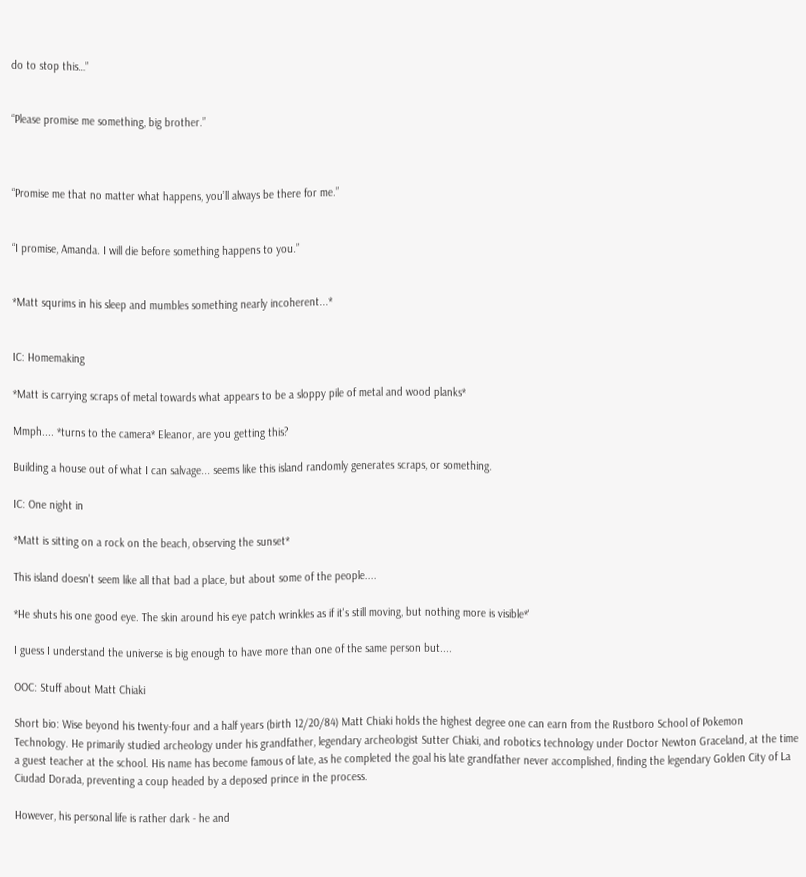do to stop this…”


“Please promise me something, big brother.”



“Promise me that no matter what happens, you’ll always be there for me.”


“I promise, Amanda. I will die before something happens to you.”


*Matt squrims in his sleep and mumbles something nearly incoherent...*


IC: Homemaking

*Matt is carrying scraps of metal towards what appears to be a sloppy pile of metal and wood planks*

Mmph.... *turns to the camera* Eleanor, are you getting this?

Building a house out of what I can salvage... seems like this island randomly generates scraps, or something.

IC: One night in

*Matt is sitting on a rock on the beach, observing the sunset*

This island doesn't seem like all that bad a place, but about some of the people....

*He shuts his one good eye. The skin around his eye patch wrinkles as if it's still moving, but nothing more is visible*'

I guess I understand the universe is big enough to have more than one of the same person but....

OOC: Stuff about Matt Chiaki

Short bio: Wise beyond his twenty-four and a half years (birth 12/20/84) Matt Chiaki holds the highest degree one can earn from the Rustboro School of Pokemon Technology. He primarily studied archeology under his grandfather, legendary archeologist Sutter Chiaki, and robotics technology under Doctor Newton Graceland, at the time a guest teacher at the school. His name has become famous of late, as he completed the goal his late grandfather never accomplished, finding the legendary Golden City of La Ciudad Dorada, preventing a coup headed by a deposed prince in the process.

However, his personal life is rather dark - he and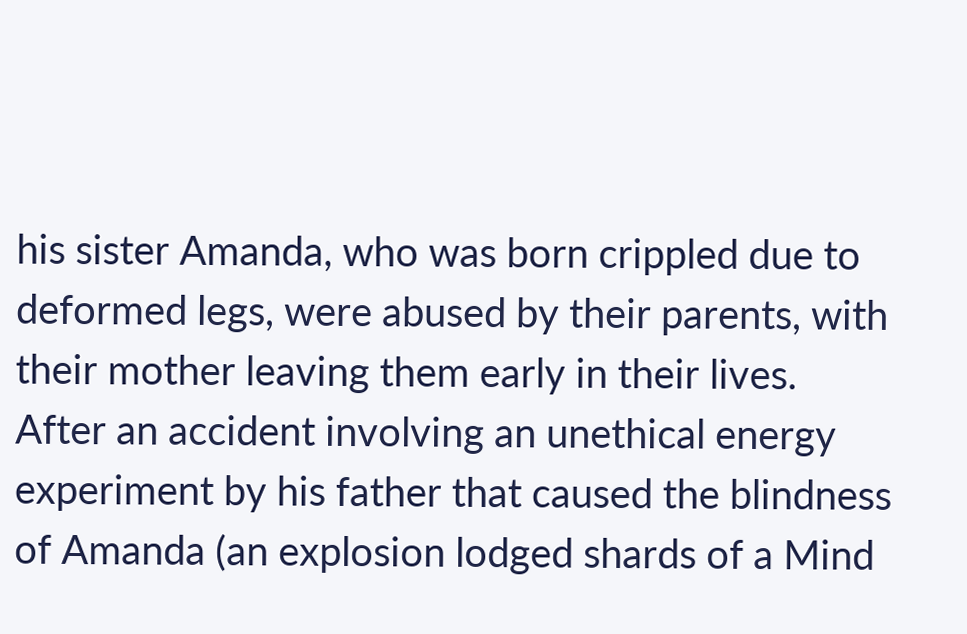his sister Amanda, who was born crippled due to deformed legs, were abused by their parents, with their mother leaving them early in their lives. After an accident involving an unethical energy experiment by his father that caused the blindness of Amanda (an explosion lodged shards of a Mind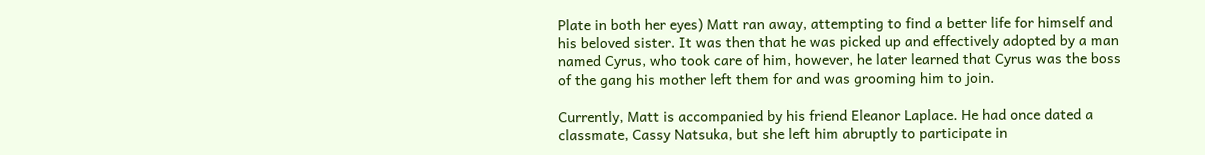Plate in both her eyes) Matt ran away, attempting to find a better life for himself and his beloved sister. It was then that he was picked up and effectively adopted by a man named Cyrus, who took care of him, however, he later learned that Cyrus was the boss of the gang his mother left them for and was grooming him to join.

Currently, Matt is accompanied by his friend Eleanor Laplace. He had once dated a classmate, Cassy Natsuka, but she left him abruptly to participate in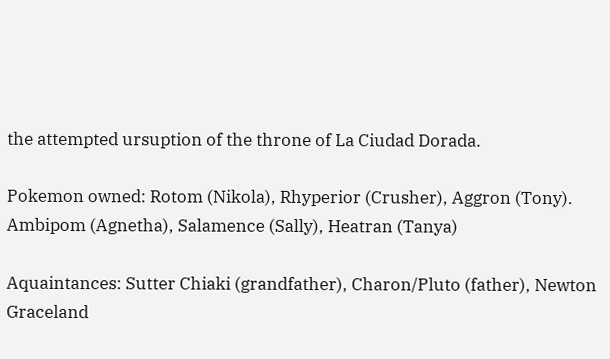the attempted ursuption of the throne of La Ciudad Dorada.

Pokemon owned: Rotom (Nikola), Rhyperior (Crusher), Aggron (Tony). Ambipom (Agnetha), Salamence (Sally), Heatran (Tanya)

Aquaintances: Sutter Chiaki (grandfather), Charon/Pluto (father), Newton Graceland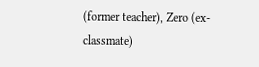(former teacher), Zero (ex-classmate)